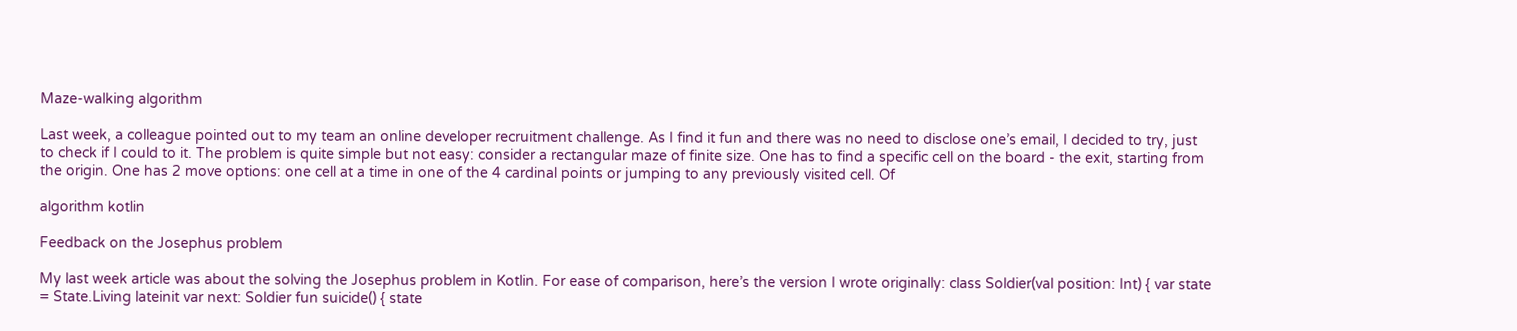Maze-walking algorithm

Last week, a colleague pointed out to my team an online developer recruitment challenge. As I find it fun and there was no need to disclose one’s email, I decided to try, just to check if I could to it. The problem is quite simple but not easy: consider a rectangular maze of finite size. One has to find a specific cell on the board - the exit, starting from the origin. One has 2 move options: one cell at a time in one of the 4 cardinal points or jumping to any previously visited cell. Of

algorithm kotlin

Feedback on the Josephus problem

My last week article was about the solving the Josephus problem in Kotlin. For ease of comparison, here’s the version I wrote originally: class Soldier(val position: Int) { var state = State.Living lateinit var next: Soldier fun suicide() { state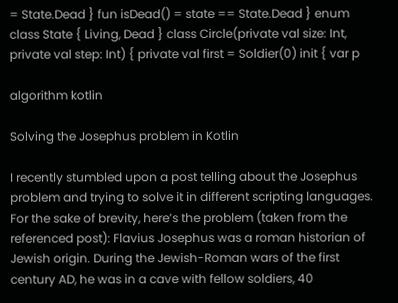= State.Dead } fun isDead() = state == State.Dead } enum class State { Living, Dead } class Circle(private val size: Int, private val step: Int) { private val first = Soldier(0) init { var p

algorithm kotlin

Solving the Josephus problem in Kotlin

I recently stumbled upon a post telling about the Josephus problem and trying to solve it in different scripting languages. For the sake of brevity, here’s the problem (taken from the referenced post): Flavius Josephus was a roman historian of Jewish origin. During the Jewish-Roman wars of the first century AD, he was in a cave with fellow soldiers, 40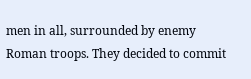men in all, surrounded by enemy Roman troops. They decided to commit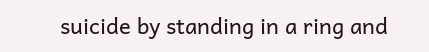suicide by standing in a ring and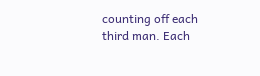counting off each third man. Each